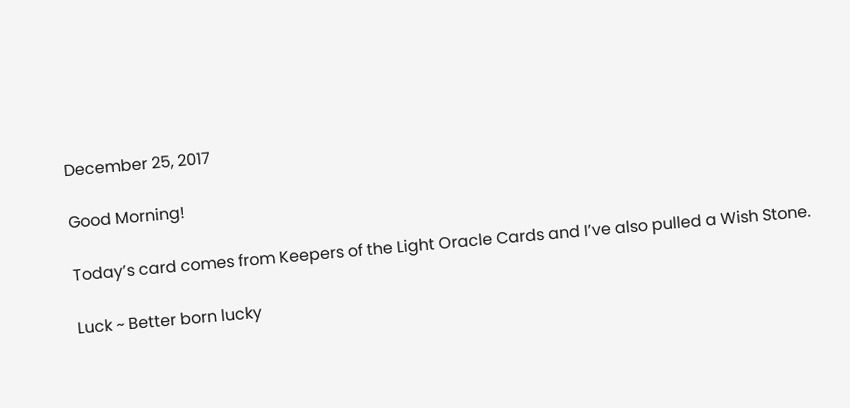December 25, 2017

Good Morning!

Today’s card comes from Keepers of the Light Oracle Cards and I’ve also pulled a Wish Stone.

Luck ~ Better born lucky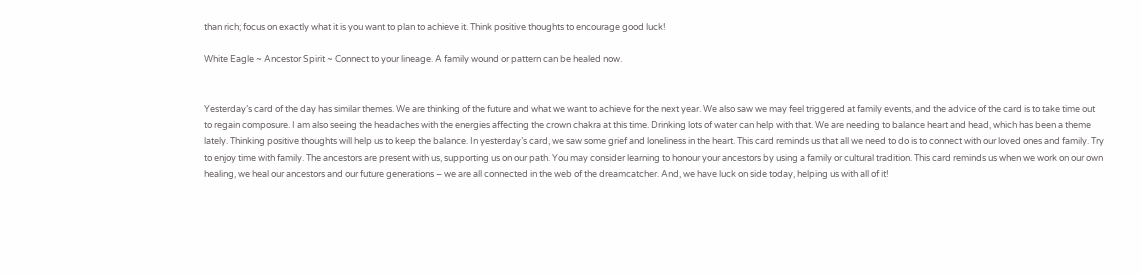than rich; focus on exactly what it is you want to plan to achieve it. Think positive thoughts to encourage good luck!

White Eagle ~ Ancestor Spirit ~ Connect to your lineage. A family wound or pattern can be healed now.


Yesterday’s card of the day has similar themes. We are thinking of the future and what we want to achieve for the next year. We also saw we may feel triggered at family events, and the advice of the card is to take time out to regain composure. I am also seeing the headaches with the energies affecting the crown chakra at this time. Drinking lots of water can help with that. We are needing to balance heart and head, which has been a theme lately. Thinking positive thoughts will help us to keep the balance. In yesterday’s card, we saw some grief and loneliness in the heart. This card reminds us that all we need to do is to connect with our loved ones and family. Try to enjoy time with family. The ancestors are present with us, supporting us on our path. You may consider learning to honour your ancestors by using a family or cultural tradition. This card reminds us when we work on our own healing, we heal our ancestors and our future generations – we are all connected in the web of the dreamcatcher. And, we have luck on side today, helping us with all of it!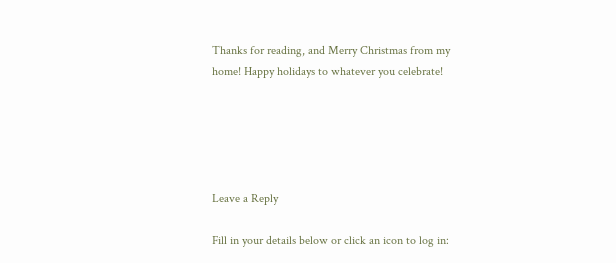Thanks for reading, and Merry Christmas from my home! Happy holidays to whatever you celebrate!





Leave a Reply

Fill in your details below or click an icon to log in: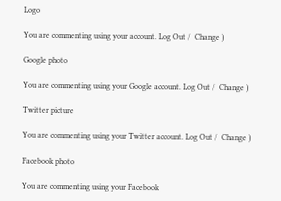Logo

You are commenting using your account. Log Out /  Change )

Google photo

You are commenting using your Google account. Log Out /  Change )

Twitter picture

You are commenting using your Twitter account. Log Out /  Change )

Facebook photo

You are commenting using your Facebook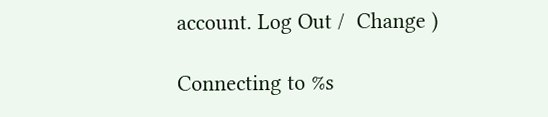account. Log Out /  Change )

Connecting to %s